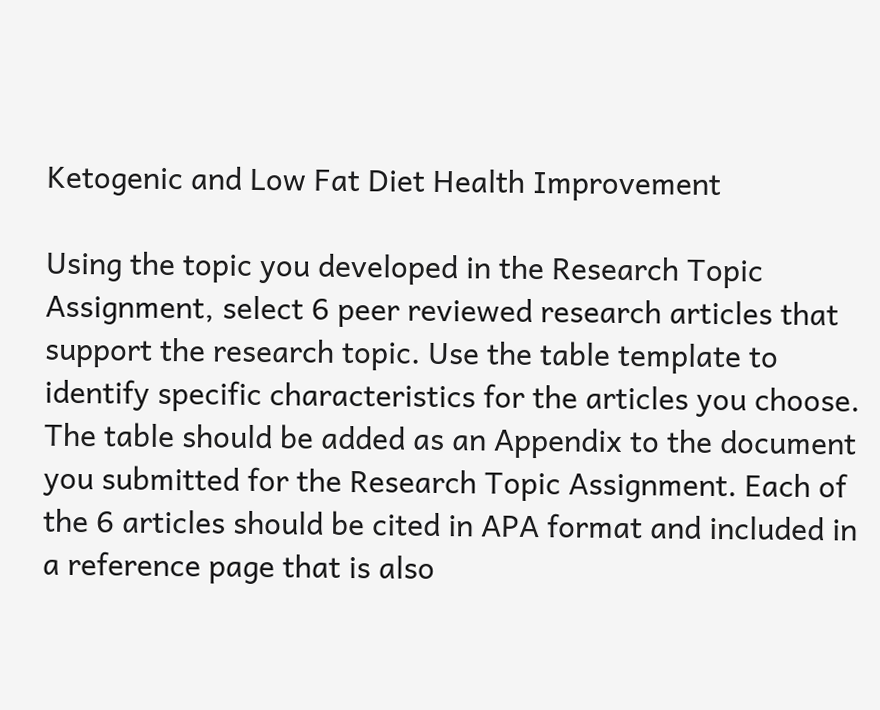Ketogenic and Low Fat Diet Health Improvement

Using the topic you developed in the Research Topic Assignment, select 6 peer reviewed research articles that support the research topic. Use the table template to identify specific characteristics for the articles you choose. The table should be added as an Appendix to the document you submitted for the Research Topic Assignment. Each of the 6 articles should be cited in APA format and included in a reference page that is also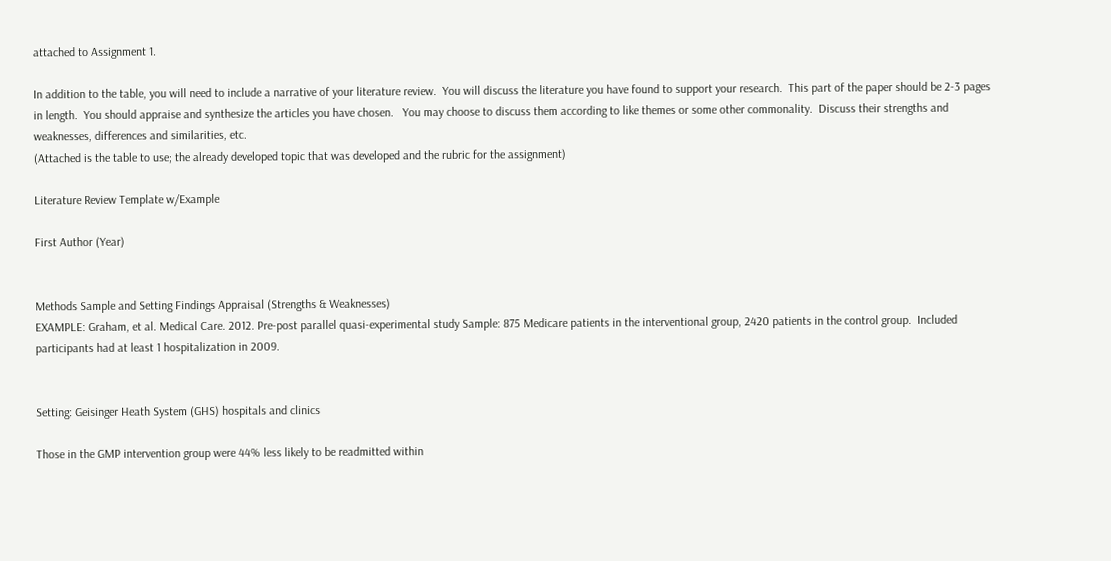attached to Assignment 1.

In addition to the table, you will need to include a narrative of your literature review.  You will discuss the literature you have found to support your research.  This part of the paper should be 2-3 pages in length.  You should appraise and synthesize the articles you have chosen.   You may choose to discuss them according to like themes or some other commonality.  Discuss their strengths and weaknesses, differences and similarities, etc.
(Attached is the table to use; the already developed topic that was developed and the rubric for the assignment)

Literature Review Template w/Example

First Author (Year)


Methods Sample and Setting Findings Appraisal (Strengths & Weaknesses)
EXAMPLE: Graham, et al. Medical Care. 2012. Pre-post parallel quasi-experimental study Sample: 875 Medicare patients in the interventional group, 2420 patients in the control group.  Included participants had at least 1 hospitalization in 2009.


Setting: Geisinger Heath System (GHS) hospitals and clinics

Those in the GMP intervention group were 44% less likely to be readmitted within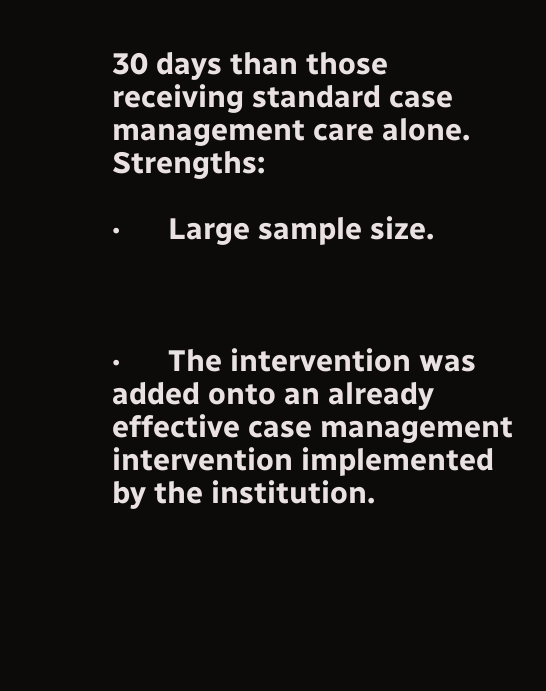30 days than those receiving standard case management care alone. Strengths:

·      Large sample size.



·      The intervention was added onto an already effective case management intervention implemented by the institution.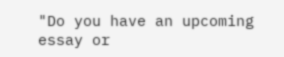"Do you have an upcoming essay or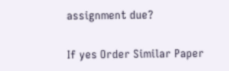assignment due?

If yes Order Similar Paper